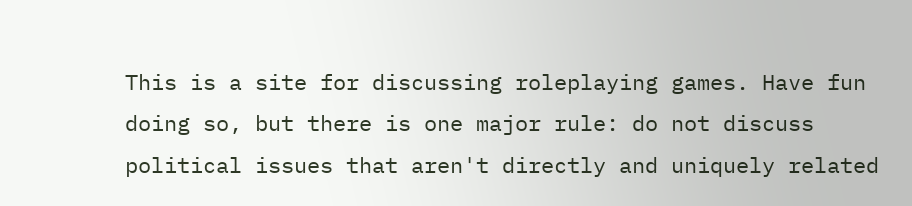This is a site for discussing roleplaying games. Have fun doing so, but there is one major rule: do not discuss political issues that aren't directly and uniquely related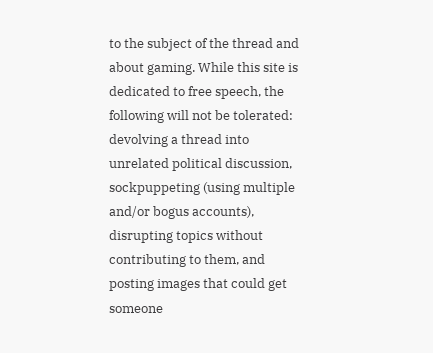to the subject of the thread and about gaming. While this site is dedicated to free speech, the following will not be tolerated: devolving a thread into unrelated political discussion, sockpuppeting (using multiple and/or bogus accounts), disrupting topics without contributing to them, and posting images that could get someone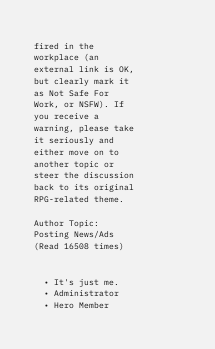fired in the workplace (an external link is OK, but clearly mark it as Not Safe For Work, or NSFW). If you receive a warning, please take it seriously and either move on to another topic or steer the discussion back to its original RPG-related theme.

Author Topic: Posting News/Ads  (Read 16508 times)


  • It's just me.
  • Administrator
  • Hero Member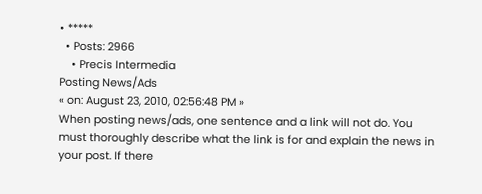• *****
  • Posts: 2966
    • Precis Intermedia
Posting News/Ads
« on: August 23, 2010, 02:56:48 PM »
When posting news/ads, one sentence and a link will not do. You must thoroughly describe what the link is for and explain the news in your post. If there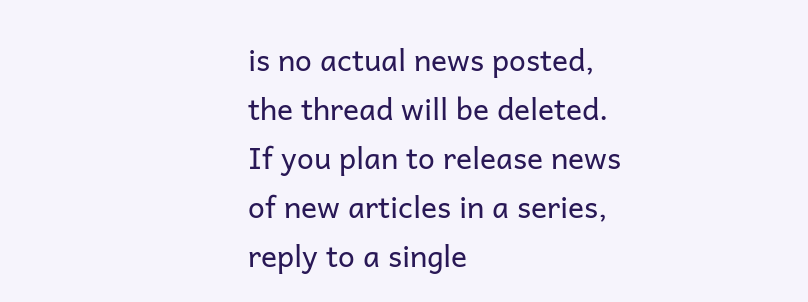is no actual news posted, the thread will be deleted. If you plan to release news of new articles in a series, reply to a single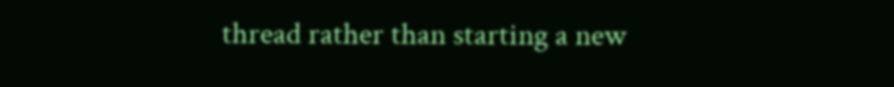thread rather than starting a new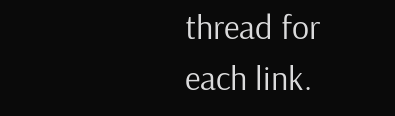thread for each link.